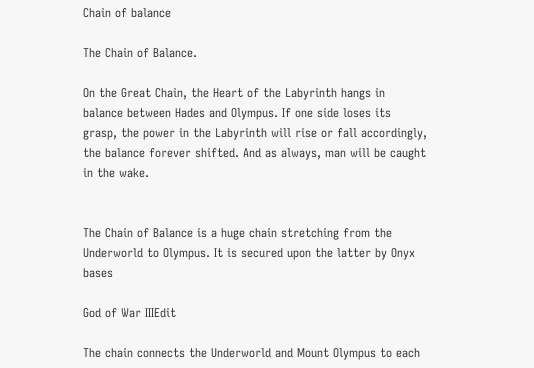Chain of balance

The Chain of Balance.

On the Great Chain, the Heart of the Labyrinth hangs in balance between Hades and Olympus. If one side loses its grasp, the power in the Labyrinth will rise or fall accordingly, the balance forever shifted. And as always, man will be caught in the wake.


The Chain of Balance is a huge chain stretching from the Underworld to Olympus. It is secured upon the latter by Onyx bases

God of War IIIEdit

The chain connects the Underworld and Mount Olympus to each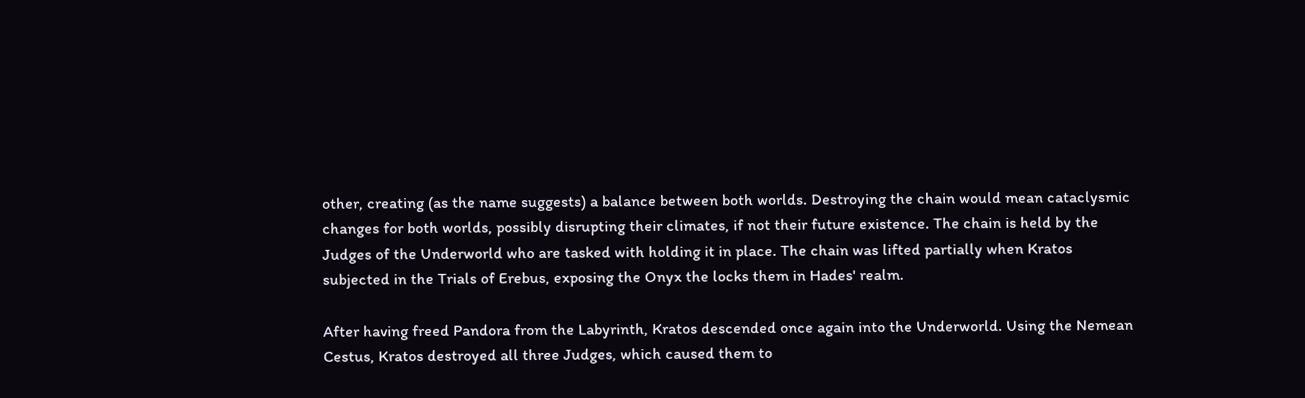other, creating (as the name suggests) a balance between both worlds. Destroying the chain would mean cataclysmic changes for both worlds, possibly disrupting their climates, if not their future existence. The chain is held by the Judges of the Underworld who are tasked with holding it in place. The chain was lifted partially when Kratos subjected in the Trials of Erebus, exposing the Onyx the locks them in Hades' realm.

After having freed Pandora from the Labyrinth, Kratos descended once again into the Underworld. Using the Nemean Cestus, Kratos destroyed all three Judges, which caused them to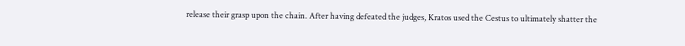release their grasp upon the chain. After having defeated the judges, Kratos used the Cestus to ultimately shatter the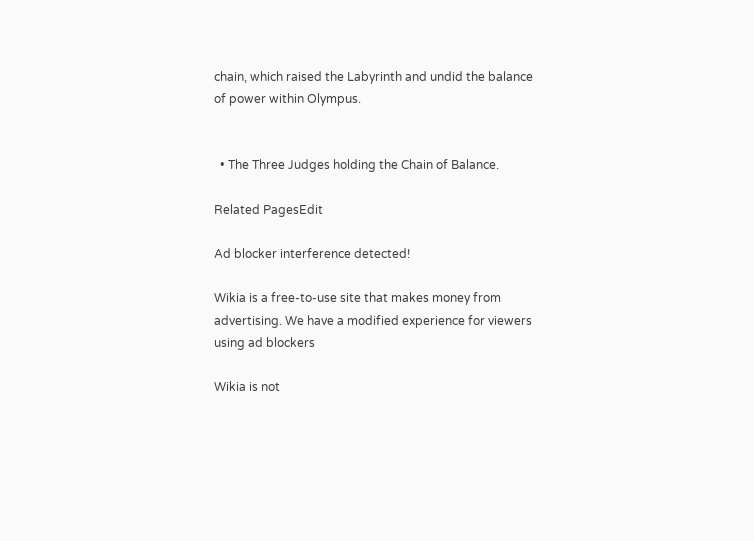chain, which raised the Labyrinth and undid the balance of power within Olympus.


  • The Three Judges holding the Chain of Balance.

Related PagesEdit

Ad blocker interference detected!

Wikia is a free-to-use site that makes money from advertising. We have a modified experience for viewers using ad blockers

Wikia is not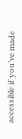accessible if you’ve made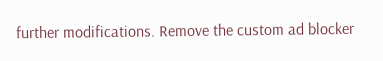further modifications. Remove the custom ad blocker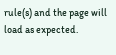rule(s) and the page will load as expected.